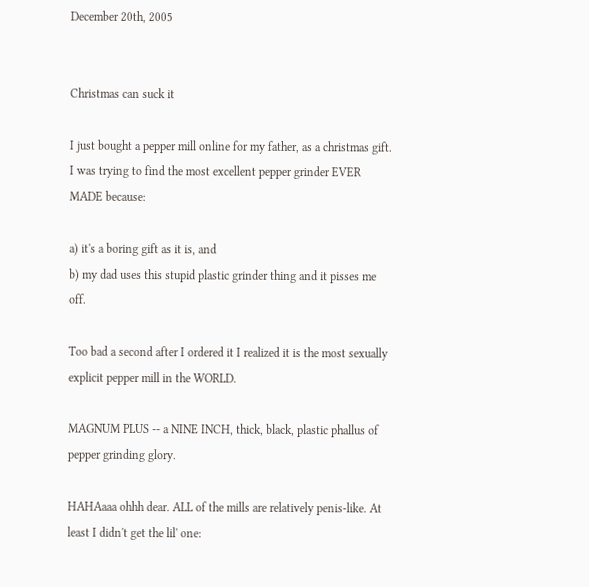December 20th, 2005


Christmas can suck it

I just bought a pepper mill online for my father, as a christmas gift.
I was trying to find the most excellent pepper grinder EVER MADE because:

a) it's a boring gift as it is, and
b) my dad uses this stupid plastic grinder thing and it pisses me off.

Too bad a second after I ordered it I realized it is the most sexually explicit pepper mill in the WORLD.

MAGNUM PLUS -- a NINE INCH, thick, black, plastic phallus of pepper grinding glory.

HAHAaaa ohhh dear. ALL of the mills are relatively penis-like. At least I didn't get the lil' one: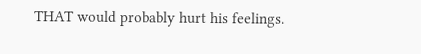THAT would probably hurt his feelings.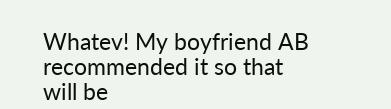Whatev! My boyfriend AB recommended it so that will be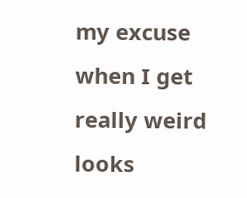my excuse when I get really weird looks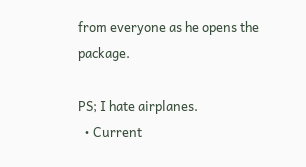from everyone as he opens the package.

PS; I hate airplanes.
  • Current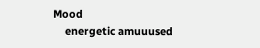Mood
    energetic amuuused